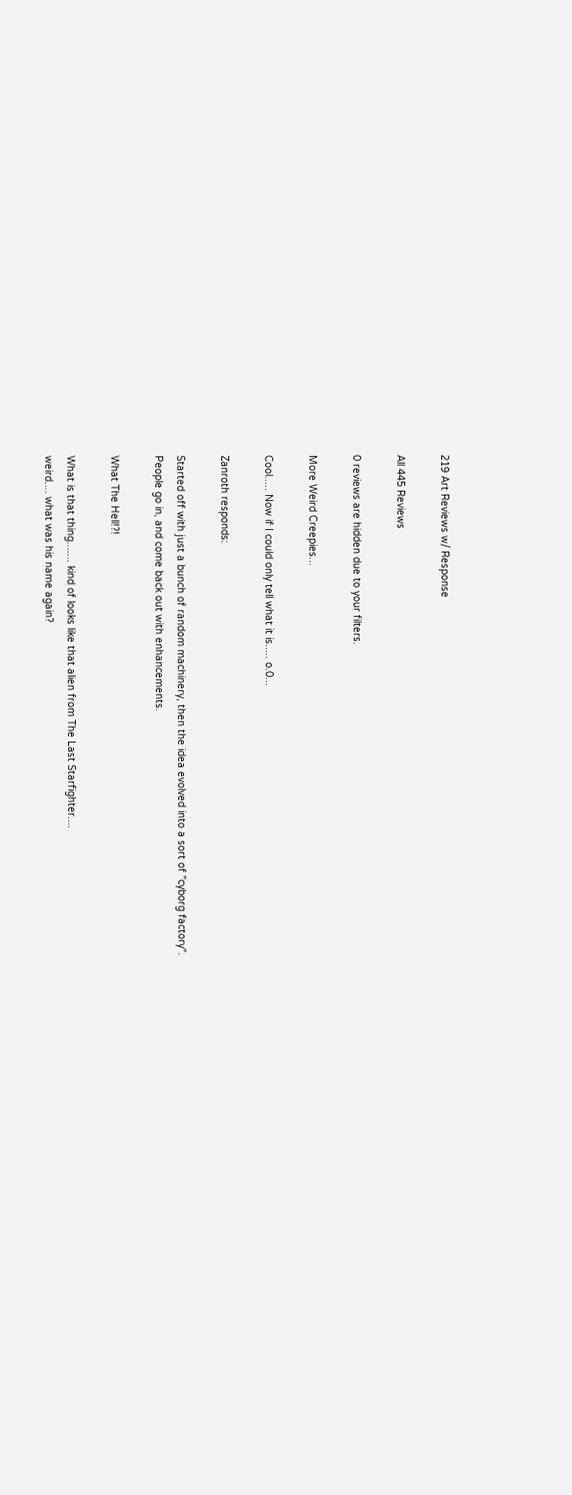219 Art Reviews w/ Response

All 445 Reviews

0 reviews are hidden due to your filters.

More Weird Creepies...

Cool..... Now if I could only tell what it is..... o.0...

Zanroth responds:

Started off with just a bunch of random machinery, then the idea evolved into a sort of "cyborg factory".
People go in, and come back out with enhancements.

What The Hell!?!

What is that thing....... kind of looks like that alien from The Last Starfighter....
weird.... what was his name again?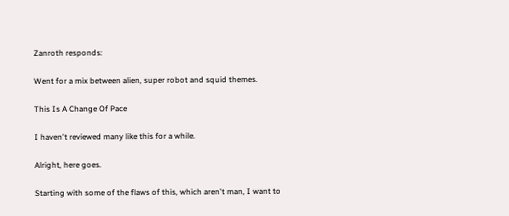Zanroth responds:

Went for a mix between alien, super robot and squid themes.

This Is A Change Of Pace

I haven't reviewed many like this for a while.

Alright, here goes.

Starting with some of the flaws of this, which aren't man, I want to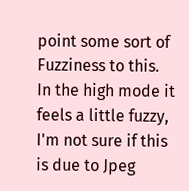point some sort of Fuzziness to this. In the high mode it feels a little fuzzy, I'm not sure if this is due to Jpeg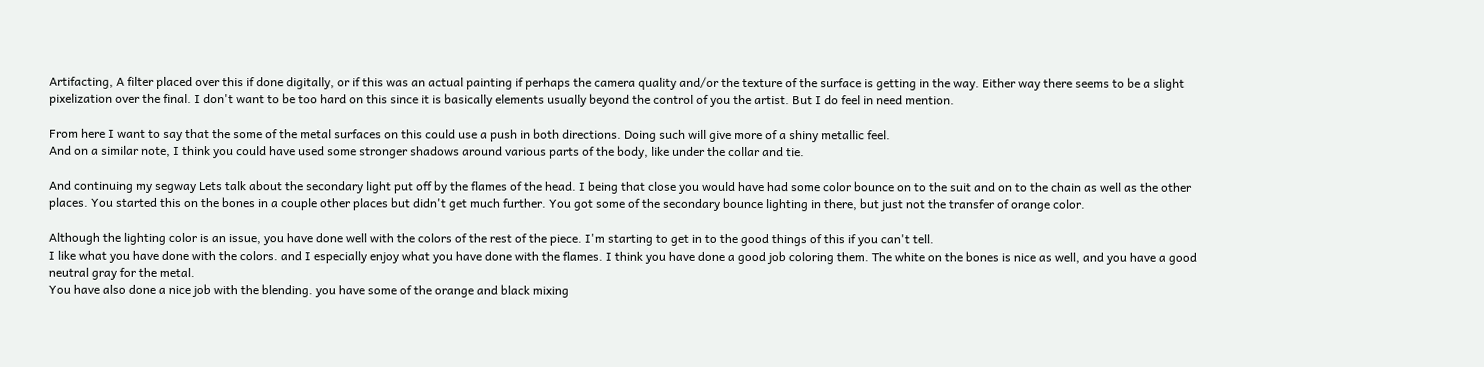Artifacting, A filter placed over this if done digitally, or if this was an actual painting if perhaps the camera quality and/or the texture of the surface is getting in the way. Either way there seems to be a slight pixelization over the final. I don't want to be too hard on this since it is basically elements usually beyond the control of you the artist. But I do feel in need mention.

From here I want to say that the some of the metal surfaces on this could use a push in both directions. Doing such will give more of a shiny metallic feel.
And on a similar note, I think you could have used some stronger shadows around various parts of the body, like under the collar and tie.

And continuing my segway Lets talk about the secondary light put off by the flames of the head. I being that close you would have had some color bounce on to the suit and on to the chain as well as the other places. You started this on the bones in a couple other places but didn't get much further. You got some of the secondary bounce lighting in there, but just not the transfer of orange color.

Although the lighting color is an issue, you have done well with the colors of the rest of the piece. I'm starting to get in to the good things of this if you can't tell.
I like what you have done with the colors. and I especially enjoy what you have done with the flames. I think you have done a good job coloring them. The white on the bones is nice as well, and you have a good neutral gray for the metal.
You have also done a nice job with the blending. you have some of the orange and black mixing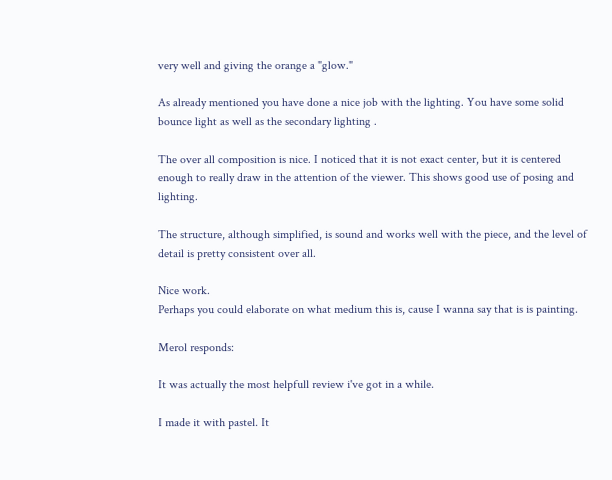very well and giving the orange a "glow."

As already mentioned you have done a nice job with the lighting. You have some solid bounce light as well as the secondary lighting .

The over all composition is nice. I noticed that it is not exact center, but it is centered enough to really draw in the attention of the viewer. This shows good use of posing and lighting.

The structure, although simplified, is sound and works well with the piece, and the level of detail is pretty consistent over all.

Nice work.
Perhaps you could elaborate on what medium this is, cause I wanna say that is is painting.

Merol responds:

It was actually the most helpfull review i've got in a while.

I made it with pastel. It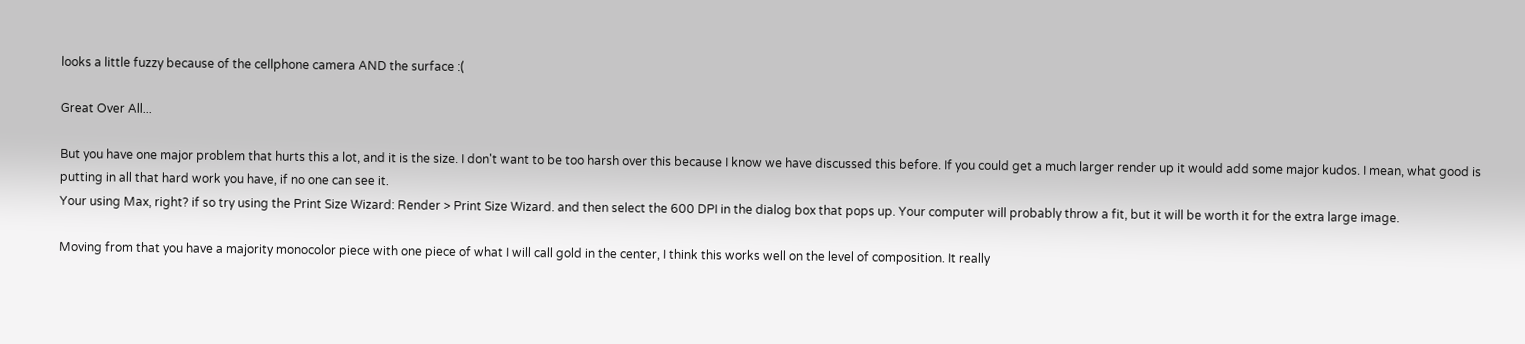looks a little fuzzy because of the cellphone camera AND the surface :(

Great Over All...

But you have one major problem that hurts this a lot, and it is the size. I don't want to be too harsh over this because I know we have discussed this before. If you could get a much larger render up it would add some major kudos. I mean, what good is putting in all that hard work you have, if no one can see it.
Your using Max, right? if so try using the Print Size Wizard: Render > Print Size Wizard. and then select the 600 DPI in the dialog box that pops up. Your computer will probably throw a fit, but it will be worth it for the extra large image.

Moving from that you have a majority monocolor piece with one piece of what I will call gold in the center, I think this works well on the level of composition. It really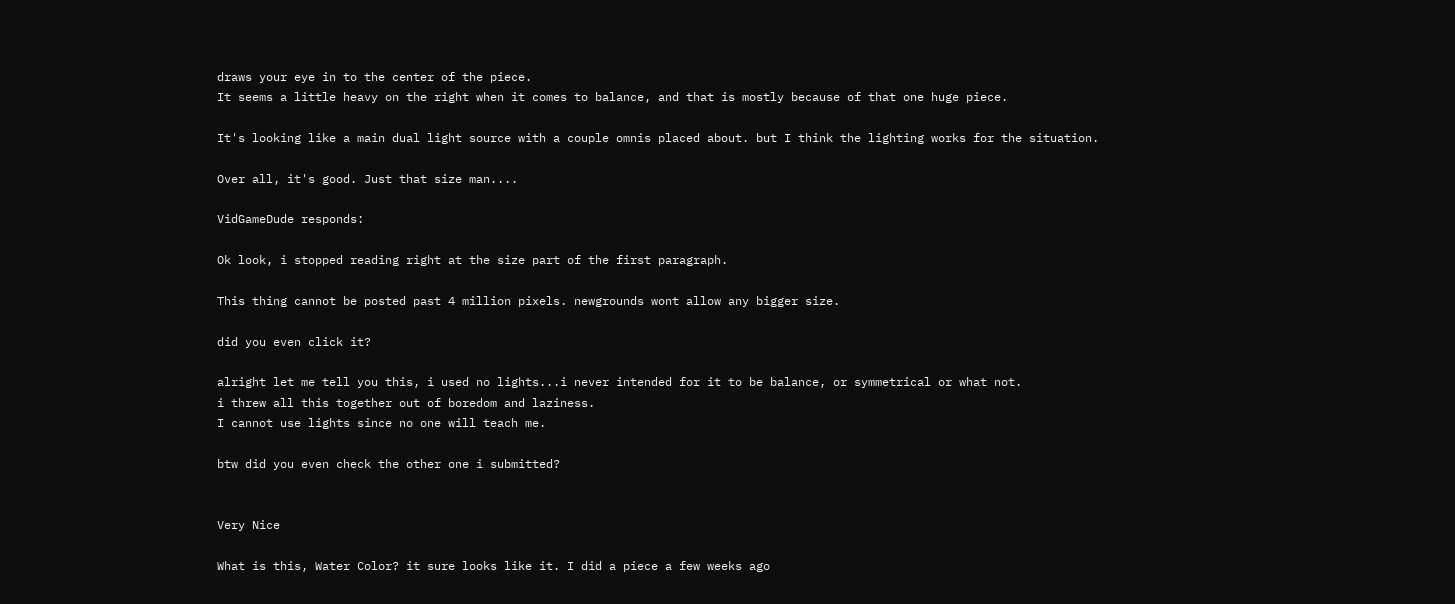draws your eye in to the center of the piece.
It seems a little heavy on the right when it comes to balance, and that is mostly because of that one huge piece.

It's looking like a main dual light source with a couple omnis placed about. but I think the lighting works for the situation.

Over all, it's good. Just that size man....

VidGameDude responds:

Ok look, i stopped reading right at the size part of the first paragraph.

This thing cannot be posted past 4 million pixels. newgrounds wont allow any bigger size.

did you even click it?

alright let me tell you this, i used no lights...i never intended for it to be balance, or symmetrical or what not.
i threw all this together out of boredom and laziness.
I cannot use lights since no one will teach me.

btw did you even check the other one i submitted?


Very Nice

What is this, Water Color? it sure looks like it. I did a piece a few weeks ago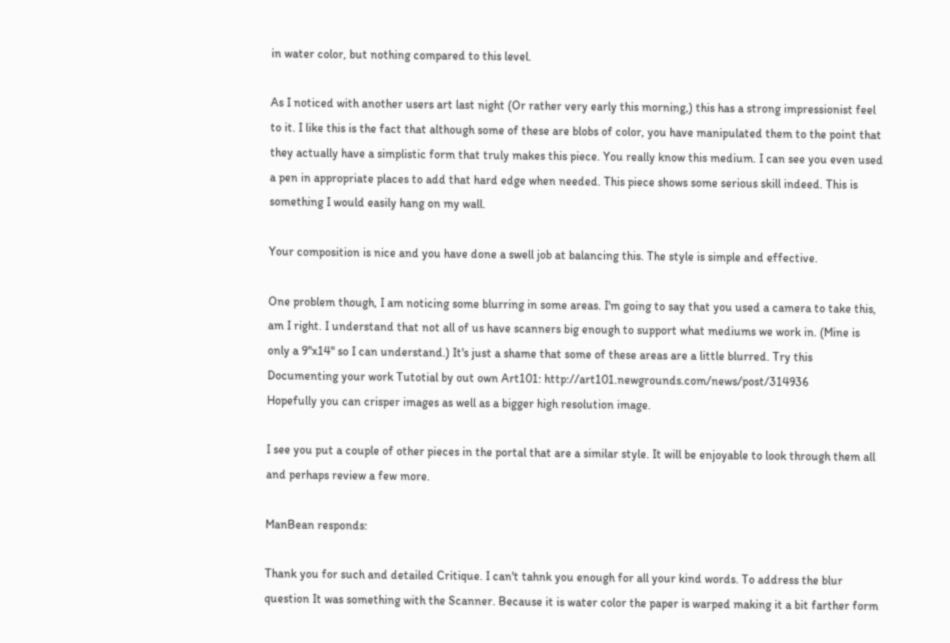in water color, but nothing compared to this level.

As I noticed with another users art last night (Or rather very early this morning,) this has a strong impressionist feel to it. I like this is the fact that although some of these are blobs of color, you have manipulated them to the point that they actually have a simplistic form that truly makes this piece. You really know this medium. I can see you even used a pen in appropriate places to add that hard edge when needed. This piece shows some serious skill indeed. This is something I would easily hang on my wall.

Your composition is nice and you have done a swell job at balancing this. The style is simple and effective.

One problem though, I am noticing some blurring in some areas. I'm going to say that you used a camera to take this, am I right. I understand that not all of us have scanners big enough to support what mediums we work in. (Mine is only a 9''x14'' so I can understand.) It's just a shame that some of these areas are a little blurred. Try this Documenting your work Tutotial by out own Art101: http://art101.newgrounds.com/news/post/314936
Hopefully you can crisper images as well as a bigger high resolution image.

I see you put a couple of other pieces in the portal that are a similar style. It will be enjoyable to look through them all and perhaps review a few more.

ManBean responds:

Thank you for such and detailed Critique. I can't tahnk you enough for all your kind words. To address the blur question It was something with the Scanner. Because it is water color the paper is warped making it a bit farther form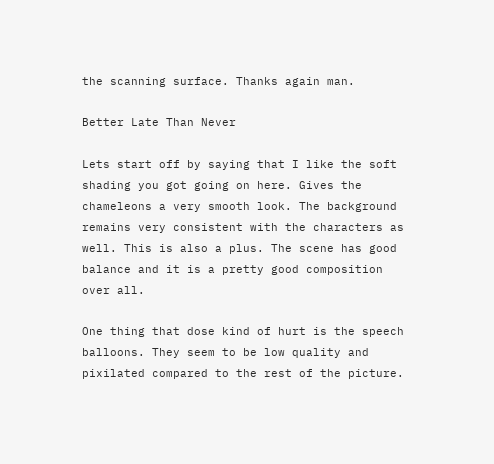the scanning surface. Thanks again man.

Better Late Than Never

Lets start off by saying that I like the soft shading you got going on here. Gives the chameleons a very smooth look. The background remains very consistent with the characters as well. This is also a plus. The scene has good balance and it is a pretty good composition over all.

One thing that dose kind of hurt is the speech balloons. They seem to be low quality and pixilated compared to the rest of the picture.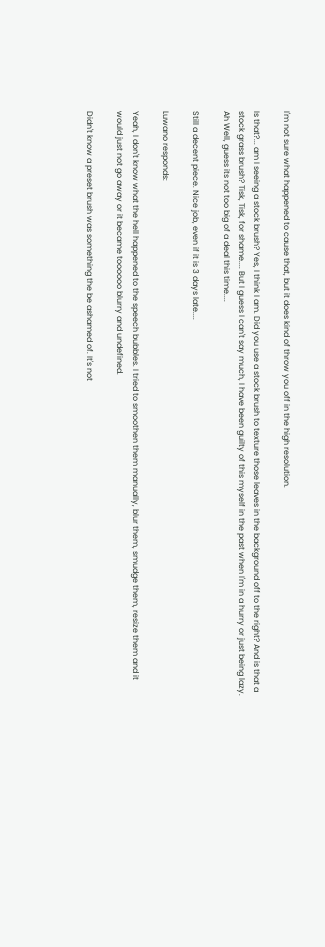I'm not sure what happened to cause that, but it does kind of throw you off in the high resolution.

Is that?... am I seeing a stock brush? Yes, I think I am. Did you use a stock brush to texture those leaves in the background off to the right? And is that a stock grass brush? Tisk, Tisk, for shame.... But I guess I can't say much, I have been guilty of this myself in the past when I'm in a hurry or just being lazy.
Ah Well, guess its not too big of a deal this time....

Still a decent piece. Nice job, even if it is 3 days late....

Luwano responds:

Yeah, I don't know what the hell happened to the speech bubbles. I tried to smoothen them manually, blur them, smudge them, resize them and it would just not go away or it became toooooo blurry and undefined.

Didn't know a preset brush was something the be ashamed of. It's not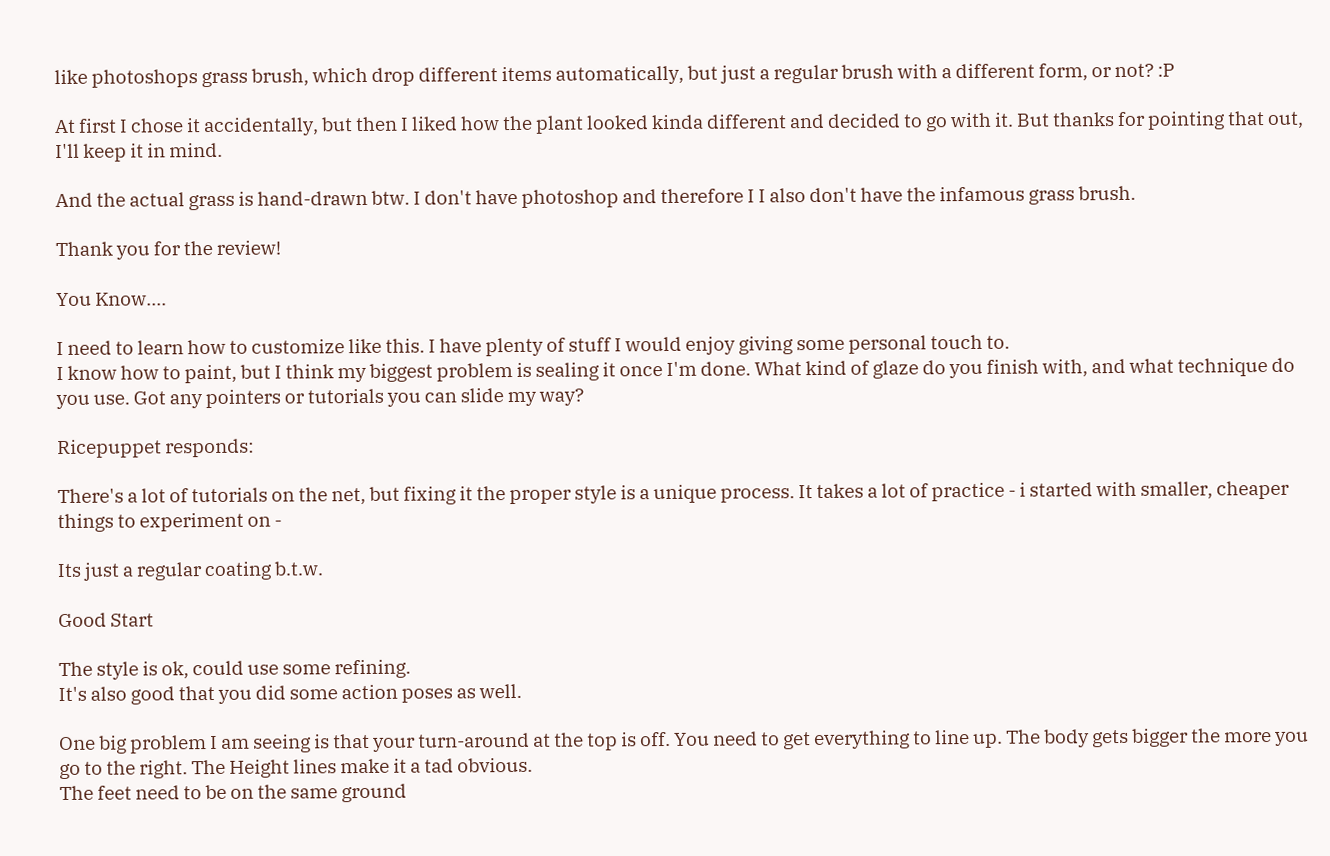like photoshops grass brush, which drop different items automatically, but just a regular brush with a different form, or not? :P

At first I chose it accidentally, but then I liked how the plant looked kinda different and decided to go with it. But thanks for pointing that out, I'll keep it in mind.

And the actual grass is hand-drawn btw. I don't have photoshop and therefore I I also don't have the infamous grass brush.

Thank you for the review!

You Know....

I need to learn how to customize like this. I have plenty of stuff I would enjoy giving some personal touch to.
I know how to paint, but I think my biggest problem is sealing it once I'm done. What kind of glaze do you finish with, and what technique do you use. Got any pointers or tutorials you can slide my way?

Ricepuppet responds:

There's a lot of tutorials on the net, but fixing it the proper style is a unique process. It takes a lot of practice - i started with smaller, cheaper things to experiment on -

Its just a regular coating b.t.w.

Good Start

The style is ok, could use some refining.
It's also good that you did some action poses as well.

One big problem I am seeing is that your turn-around at the top is off. You need to get everything to line up. The body gets bigger the more you go to the right. The Height lines make it a tad obvious.
The feet need to be on the same ground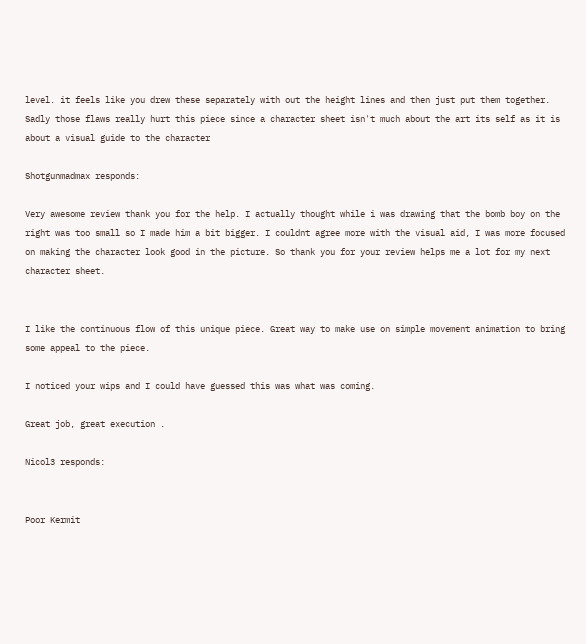level. it feels like you drew these separately with out the height lines and then just put them together.
Sadly those flaws really hurt this piece since a character sheet isn't much about the art its self as it is about a visual guide to the character

Shotgunmadmax responds:

Very awesome review thank you for the help. I actually thought while i was drawing that the bomb boy on the right was too small so I made him a bit bigger. I couldnt agree more with the visual aid, I was more focused on making the character look good in the picture. So thank you for your review helps me a lot for my next character sheet.


I like the continuous flow of this unique piece. Great way to make use on simple movement animation to bring some appeal to the piece.

I noticed your wips and I could have guessed this was what was coming.

Great job, great execution .

Nicol3 responds:


Poor Kermit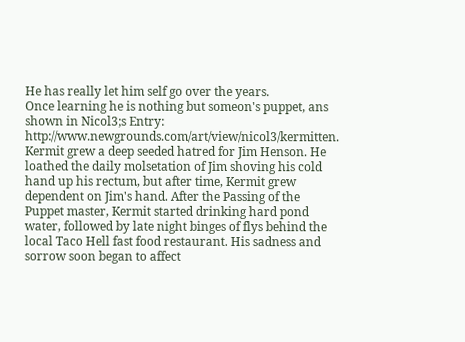He has really let him self go over the years.
Once learning he is nothing but someon's puppet, ans shown in Nicol3;s Entry: http://www.newgrounds.com/art/view/nicol3/kermitten. Kermit grew a deep seeded hatred for Jim Henson. He loathed the daily molsetation of Jim shoving his cold hand up his rectum, but after time, Kermit grew dependent on Jim's hand. After the Passing of the Puppet master, Kermit started drinking hard pond water, followed by late night binges of flys behind the local Taco Hell fast food restaurant. His sadness and sorrow soon began to affect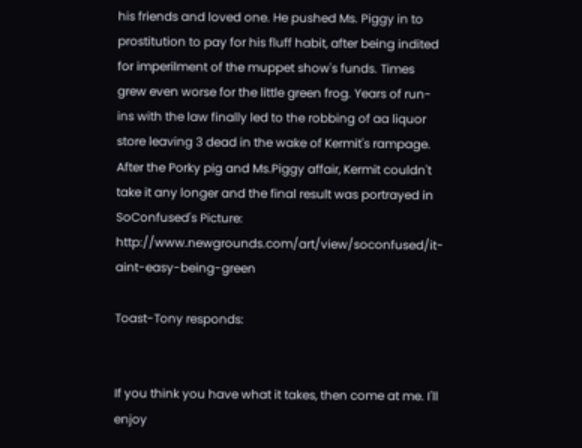his friends and loved one. He pushed Ms. Piggy in to prostitution to pay for his fluff habit, after being indited for imperilment of the muppet show's funds. Times grew even worse for the little green frog. Years of run-ins with the law finally led to the robbing of aa liquor store leaving 3 dead in the wake of Kermit's rampage.
After the Porky pig and Ms.Piggy affair, Kermit couldn't take it any longer and the final result was portrayed in SoConfused's Picture: http://www.newgrounds.com/art/view/soconfused/it-aint-easy-being-green

Toast-Tony responds:


If you think you have what it takes, then come at me. I'll enjoy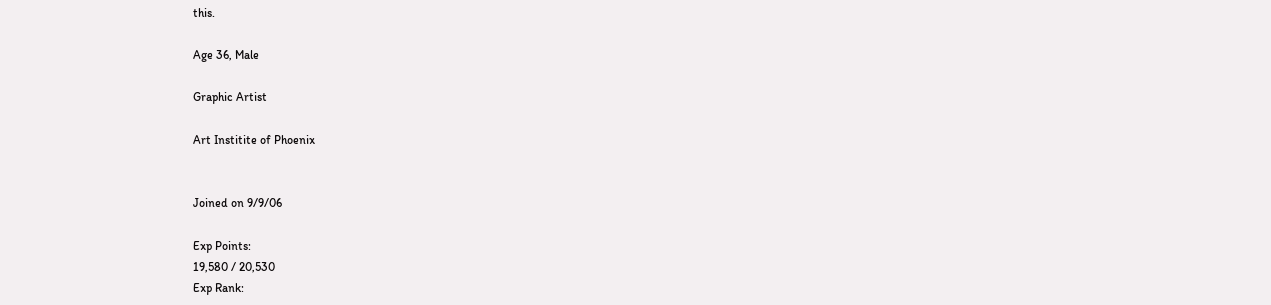this.

Age 36, Male

Graphic Artist

Art Institite of Phoenix


Joined on 9/9/06

Exp Points:
19,580 / 20,530
Exp Rank: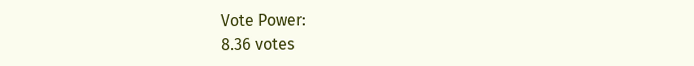Vote Power:
8.36 votes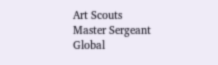Art Scouts
Master Sergeant
Global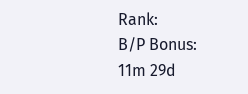Rank:
B/P Bonus:
11m 29d